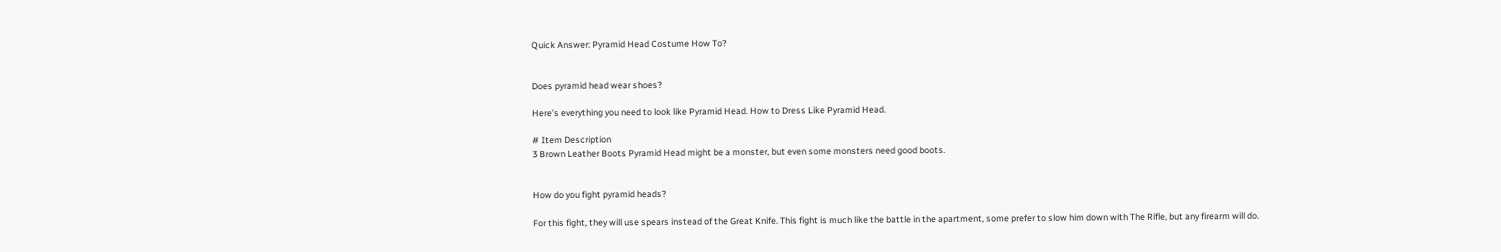Quick Answer: Pyramid Head Costume How To?


Does pyramid head wear shoes?

Here’s everything you need to look like Pyramid Head. How to Dress Like Pyramid Head.

# Item Description
3 Brown Leather Boots Pyramid Head might be a monster, but even some monsters need good boots.


How do you fight pyramid heads?

For this fight, they will use spears instead of the Great Knife. This fight is much like the battle in the apartment, some prefer to slow him down with The Rifle, but any firearm will do.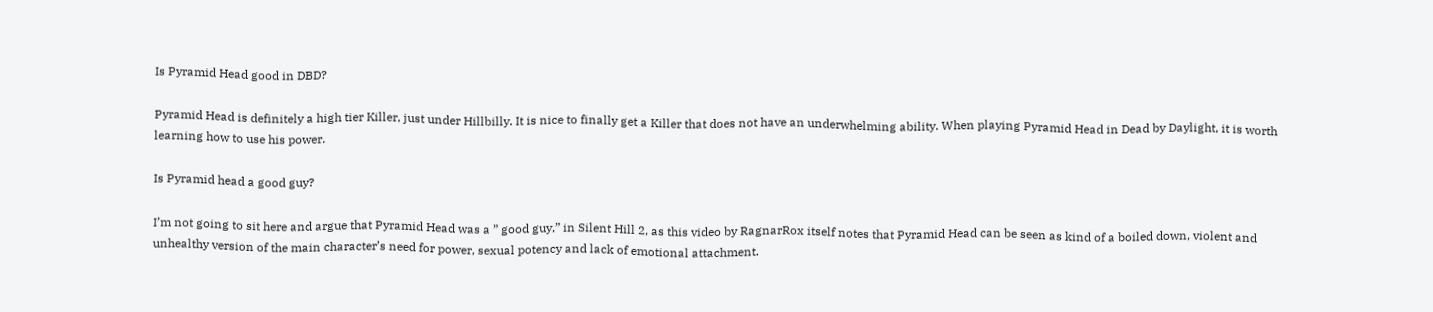Is Pyramid Head good in DBD?

Pyramid Head is definitely a high tier Killer, just under Hillbilly. It is nice to finally get a Killer that does not have an underwhelming ability. When playing Pyramid Head in Dead by Daylight, it is worth learning how to use his power.

Is Pyramid head a good guy?

I’m not going to sit here and argue that Pyramid Head was a ” good guy,” in Silent Hill 2, as this video by RagnarRox itself notes that Pyramid Head can be seen as kind of a boiled down, violent and unhealthy version of the main character’s need for power, sexual potency and lack of emotional attachment.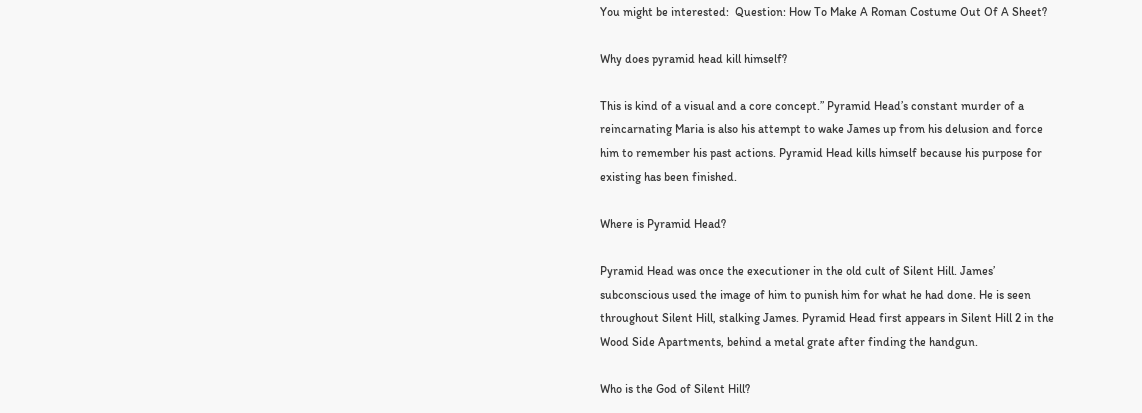You might be interested:  Question: How To Make A Roman Costume Out Of A Sheet?

Why does pyramid head kill himself?

This is kind of a visual and a core concept.” Pyramid Head’s constant murder of a reincarnating Maria is also his attempt to wake James up from his delusion and force him to remember his past actions. Pyramid Head kills himself because his purpose for existing has been finished.

Where is Pyramid Head?

Pyramid Head was once the executioner in the old cult of Silent Hill. James’ subconscious used the image of him to punish him for what he had done. He is seen throughout Silent Hill, stalking James. Pyramid Head first appears in Silent Hill 2 in the Wood Side Apartments, behind a metal grate after finding the handgun.

Who is the God of Silent Hill?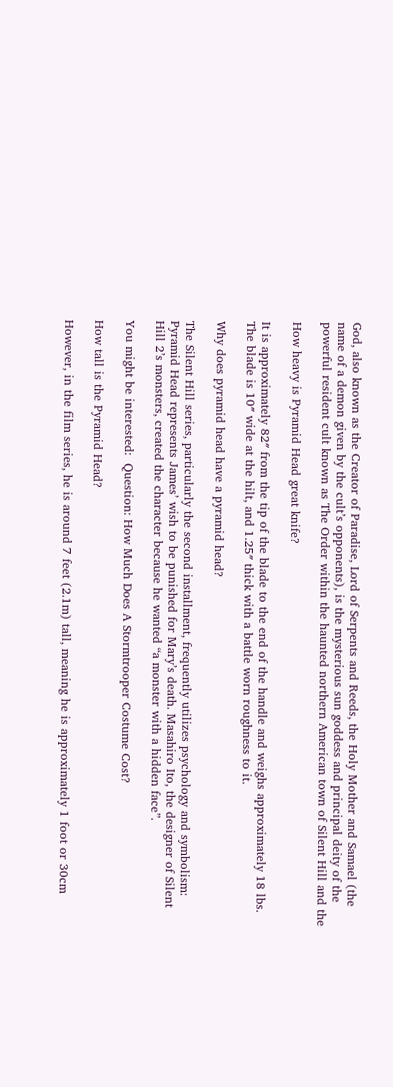God, also known as the Creator of Paradise, Lord of Serpents and Reeds, the Holy Mother and Samael (the name of a demon given by the cult’s opponents), is the mysterious sun goddess and principal deity of the powerful resident cult known as The Order within the haunted northern American town of Silent Hill and the

How heavy is Pyramid Head great knife?

It is approximately 82″ from the tip of the blade to the end of the handle and weighs approximately 18 lbs. The blade is 10″ wide at the hilt, and 1.25″ thick with a battle worn roughness to it.

Why does pyramid head have a pyramid head?

The Silent Hill series, particularly the second installment, frequently utilizes psychology and symbolism: Pyramid Head represents James’ wish to be punished for Mary’s death. Masahiro Ito, the designer of Silent Hill 2’s monsters, created the character because he wanted “a monster with a hidden face”.

You might be interested:  Question: How Much Does A Stormtrooper Costume Cost?

How tall is the Pyramid Head?

However, in the film series, he is around 7 feet (2.1m) tall, meaning he is approximately 1 foot or 30cm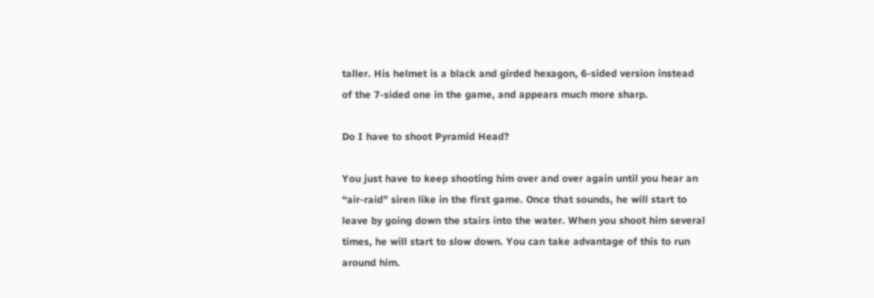taller. His helmet is a black and girded hexagon, 6-sided version instead of the 7-sided one in the game, and appears much more sharp.

Do I have to shoot Pyramid Head?

You just have to keep shooting him over and over again until you hear an “air-raid” siren like in the first game. Once that sounds, he will start to leave by going down the stairs into the water. When you shoot him several times, he will start to slow down. You can take advantage of this to run around him.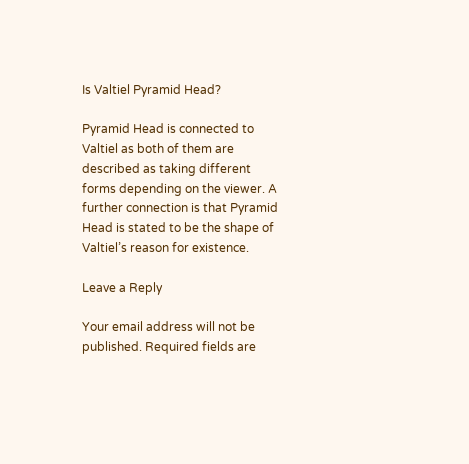Is Valtiel Pyramid Head?

Pyramid Head is connected to Valtiel as both of them are described as taking different forms depending on the viewer. A further connection is that Pyramid Head is stated to be the shape of Valtiel’s reason for existence.

Leave a Reply

Your email address will not be published. Required fields are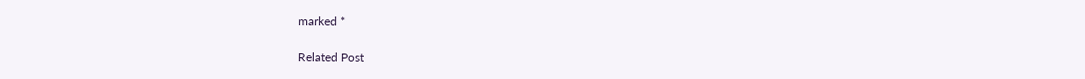marked *

Related Post